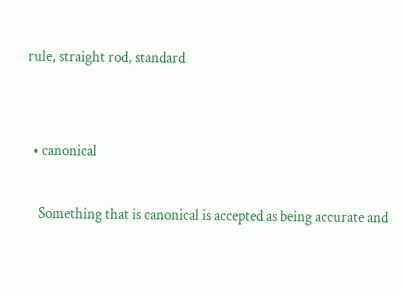rule, straight rod, standard


  • canonical

    Something that is canonical is accepted as being accurate and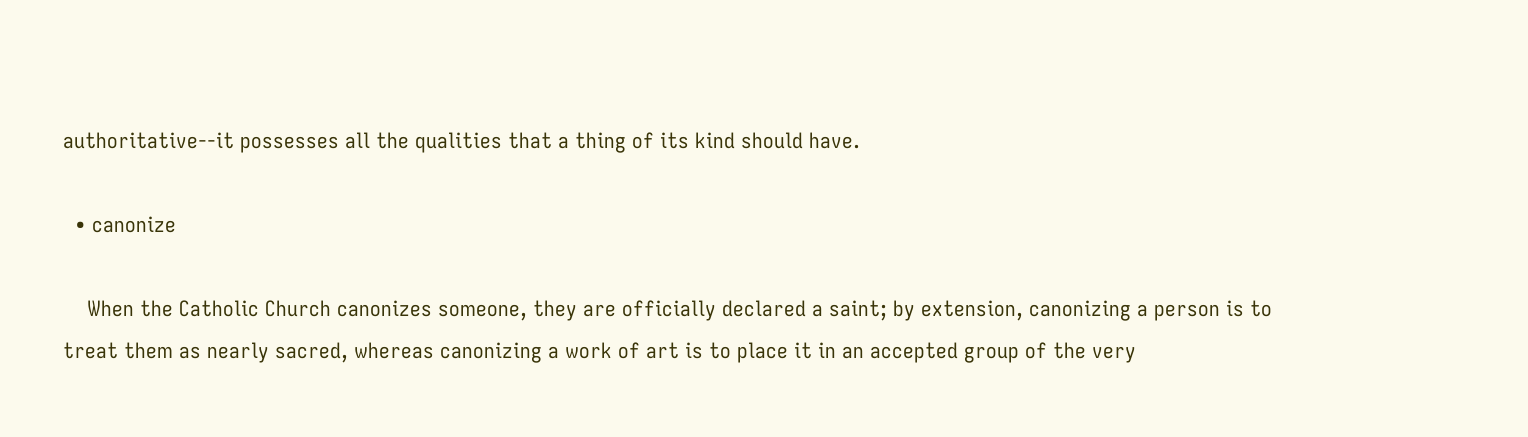authoritative--it possesses all the qualities that a thing of its kind should have.

  • canonize

    When the Catholic Church canonizes someone, they are officially declared a saint; by extension, canonizing a person is to treat them as nearly sacred, whereas canonizing a work of art is to place it in an accepted group of the very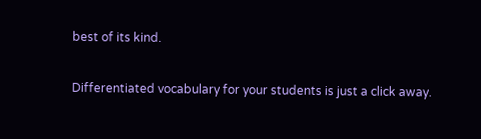best of its kind.

Differentiated vocabulary for your students is just a click away.